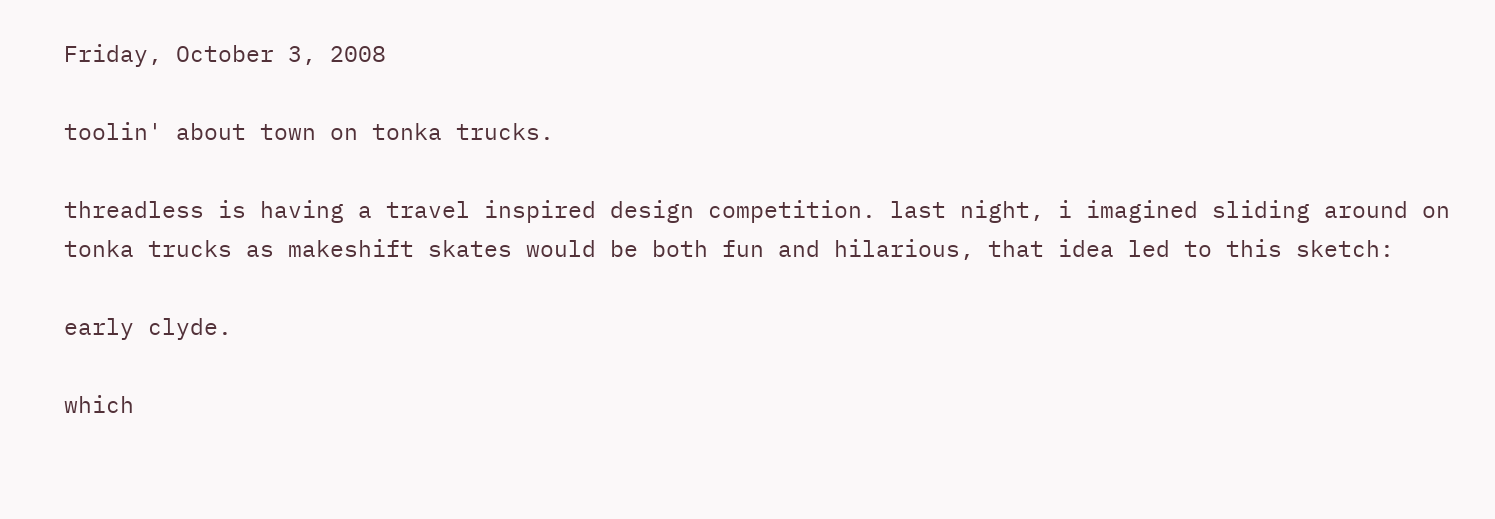Friday, October 3, 2008

toolin' about town on tonka trucks.

threadless is having a travel inspired design competition. last night, i imagined sliding around on tonka trucks as makeshift skates would be both fun and hilarious, that idea led to this sketch:

early clyde.

which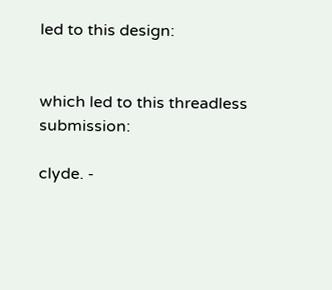led to this design:


which led to this threadless submission:

clyde. -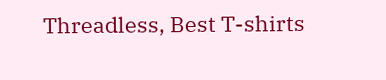Threadless, Best T-shirts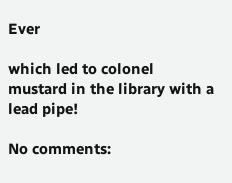Ever

which led to colonel mustard in the library with a lead pipe!

No comments: